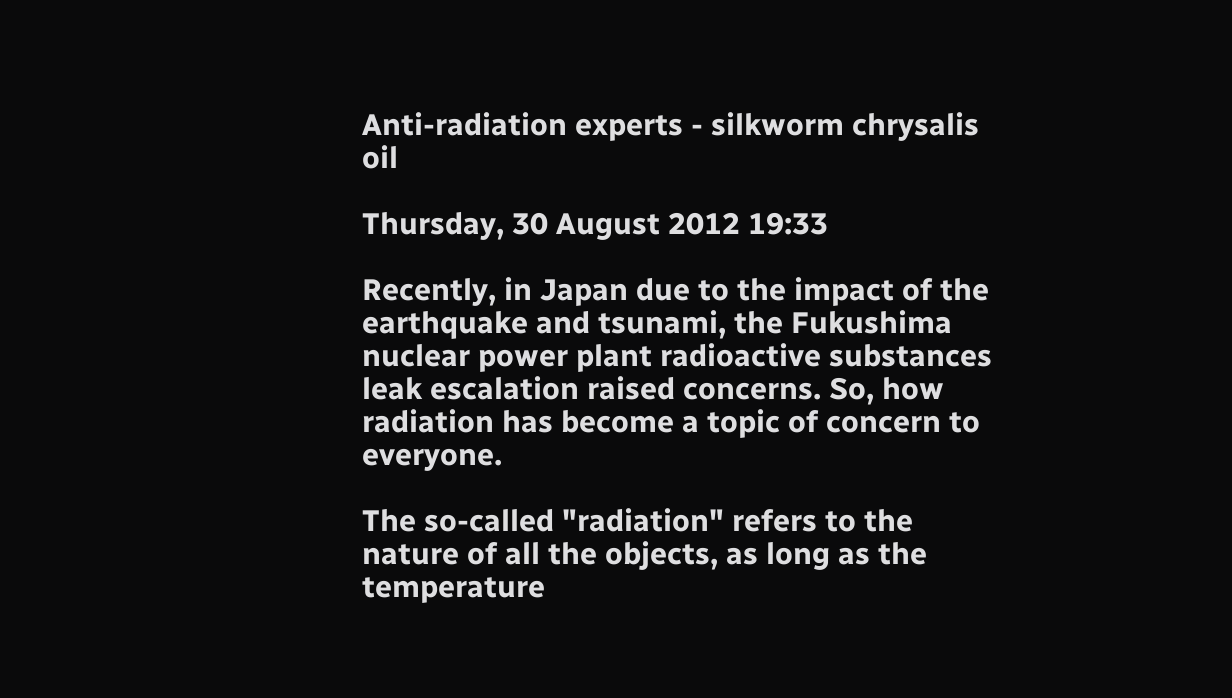Anti-radiation experts - silkworm chrysalis oil

Thursday, 30 August 2012 19:33

Recently, in Japan due to the impact of the earthquake and tsunami, the Fukushima nuclear power plant radioactive substances leak escalation raised concerns. So, how radiation has become a topic of concern to everyone.

The so-called "radiation" refers to the nature of all the objects, as long as the temperature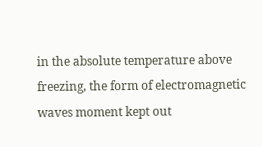in the absolute temperature above freezing, the form of electromagnetic waves moment kept out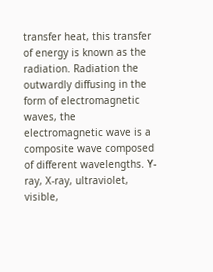transfer heat, this transfer of energy is known as the radiation. Radiation the outwardly diffusing in the form of electromagnetic waves, the electromagnetic wave is a composite wave composed of different wavelengths. Υ-ray, X-ray, ultraviolet, visible,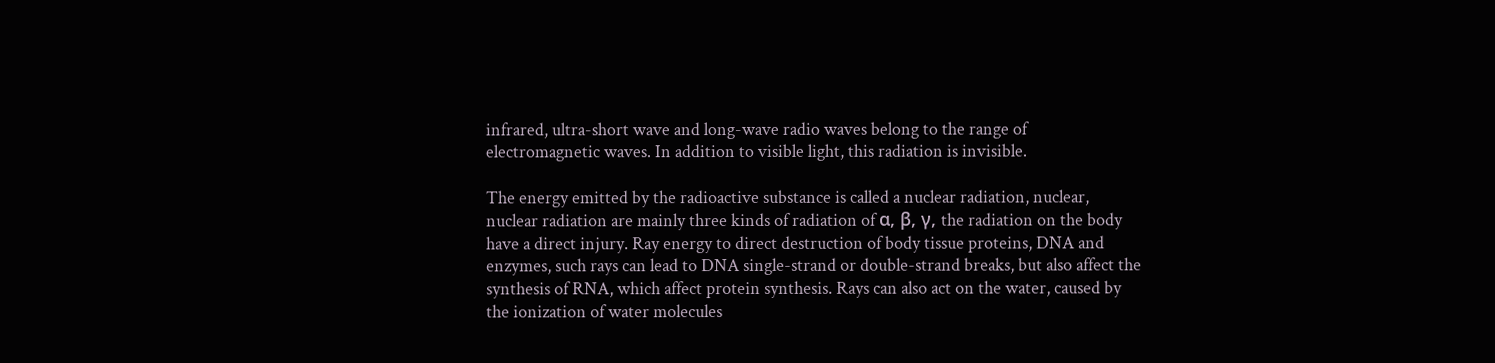infrared, ultra-short wave and long-wave radio waves belong to the range of electromagnetic waves. In addition to visible light, this radiation is invisible.

The energy emitted by the radioactive substance is called a nuclear radiation, nuclear, nuclear radiation are mainly three kinds of radiation of α, β, γ, the radiation on the body have a direct injury. Ray energy to direct destruction of body tissue proteins, DNA and enzymes, such rays can lead to DNA single-strand or double-strand breaks, but also affect the synthesis of RNA, which affect protein synthesis. Rays can also act on the water, caused by the ionization of water molecules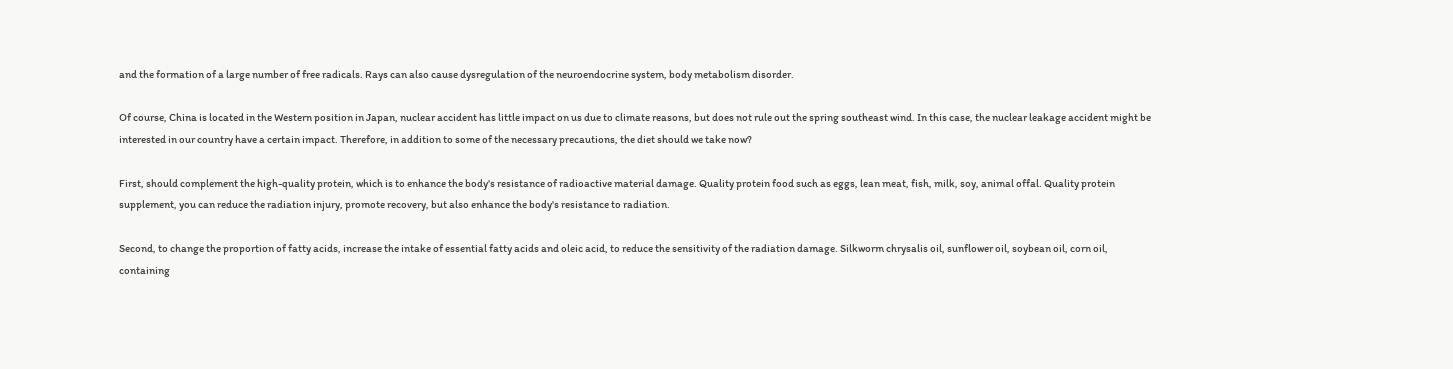and the formation of a large number of free radicals. Rays can also cause dysregulation of the neuroendocrine system, body metabolism disorder.

Of course, China is located in the Western position in Japan, nuclear accident has little impact on us due to climate reasons, but does not rule out the spring southeast wind. In this case, the nuclear leakage accident might be interested in our country have a certain impact. Therefore, in addition to some of the necessary precautions, the diet should we take now?

First, should complement the high-quality protein, which is to enhance the body's resistance of radioactive material damage. Quality protein food such as eggs, lean meat, fish, milk, soy, animal offal. Quality protein supplement, you can reduce the radiation injury, promote recovery, but also enhance the body's resistance to radiation.

Second, to change the proportion of fatty acids, increase the intake of essential fatty acids and oleic acid, to reduce the sensitivity of the radiation damage. Silkworm chrysalis oil, sunflower oil, soybean oil, corn oil, containing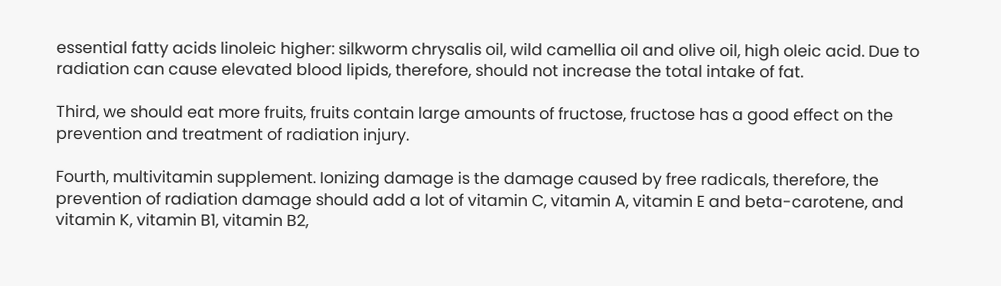essential fatty acids linoleic higher: silkworm chrysalis oil, wild camellia oil and olive oil, high oleic acid. Due to radiation can cause elevated blood lipids, therefore, should not increase the total intake of fat.

Third, we should eat more fruits, fruits contain large amounts of fructose, fructose has a good effect on the prevention and treatment of radiation injury.

Fourth, multivitamin supplement. Ionizing damage is the damage caused by free radicals, therefore, the prevention of radiation damage should add a lot of vitamin C, vitamin A, vitamin E and beta-carotene, and vitamin K, vitamin B1, vitamin B2,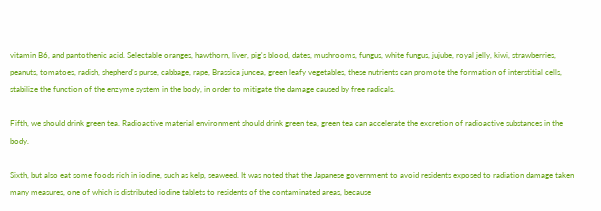vitamin B6, and pantothenic acid. Selectable oranges, hawthorn, liver, pig's blood, dates, mushrooms, fungus, white fungus, jujube, royal jelly, kiwi, strawberries, peanuts, tomatoes, radish, shepherd's purse, cabbage, rape, Brassica juncea, green leafy vegetables, these nutrients can promote the formation of interstitial cells, stabilize the function of the enzyme system in the body, in order to mitigate the damage caused by free radicals.

Fifth, we should drink green tea. Radioactive material environment should drink green tea, green tea can accelerate the excretion of radioactive substances in the body.

Sixth, but also eat some foods rich in iodine, such as kelp, seaweed. It was noted that the Japanese government to avoid residents exposed to radiation damage taken many measures, one of which is distributed iodine tablets to residents of the contaminated areas, because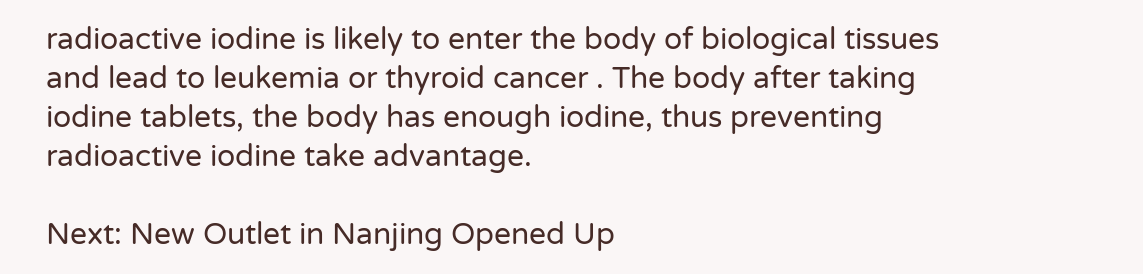radioactive iodine is likely to enter the body of biological tissues and lead to leukemia or thyroid cancer . The body after taking iodine tablets, the body has enough iodine, thus preventing radioactive iodine take advantage.

Next: New Outlet in Nanjing Opened Up